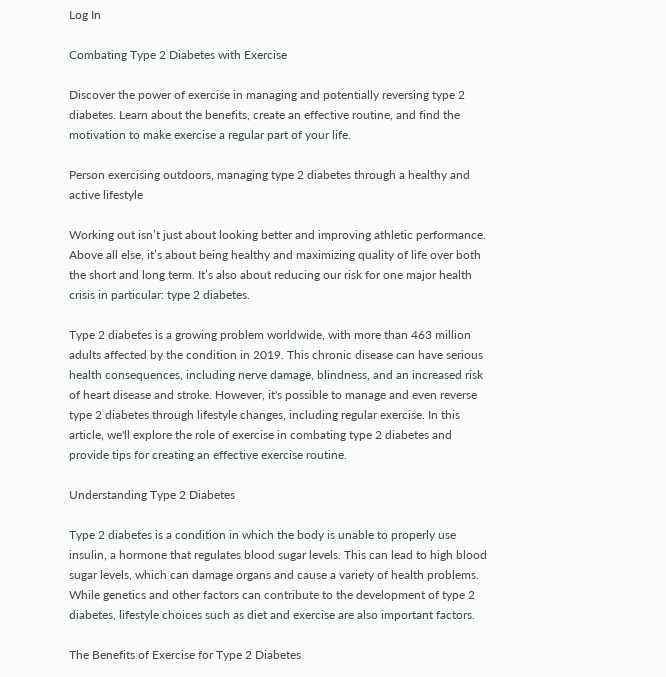Log In

Combating Type 2 Diabetes with Exercise

Discover the power of exercise in managing and potentially reversing type 2 diabetes. Learn about the benefits, create an effective routine, and find the motivation to make exercise a regular part of your life.

Person exercising outdoors, managing type 2 diabetes through a healthy and active lifestyle

Working out isn’t just about looking better and improving athletic performance. Above all else, it’s about being healthy and maximizing quality of life over both the short and long term. It’s also about reducing our risk for one major health crisis in particular: type 2 diabetes.

Type 2 diabetes is a growing problem worldwide, with more than 463 million adults affected by the condition in 2019. This chronic disease can have serious health consequences, including nerve damage, blindness, and an increased risk of heart disease and stroke. However, it's possible to manage and even reverse type 2 diabetes through lifestyle changes, including regular exercise. In this article, we'll explore the role of exercise in combating type 2 diabetes and provide tips for creating an effective exercise routine.

Understanding Type 2 Diabetes

Type 2 diabetes is a condition in which the body is unable to properly use insulin, a hormone that regulates blood sugar levels. This can lead to high blood sugar levels, which can damage organs and cause a variety of health problems. While genetics and other factors can contribute to the development of type 2 diabetes, lifestyle choices such as diet and exercise are also important factors.

The Benefits of Exercise for Type 2 Diabetes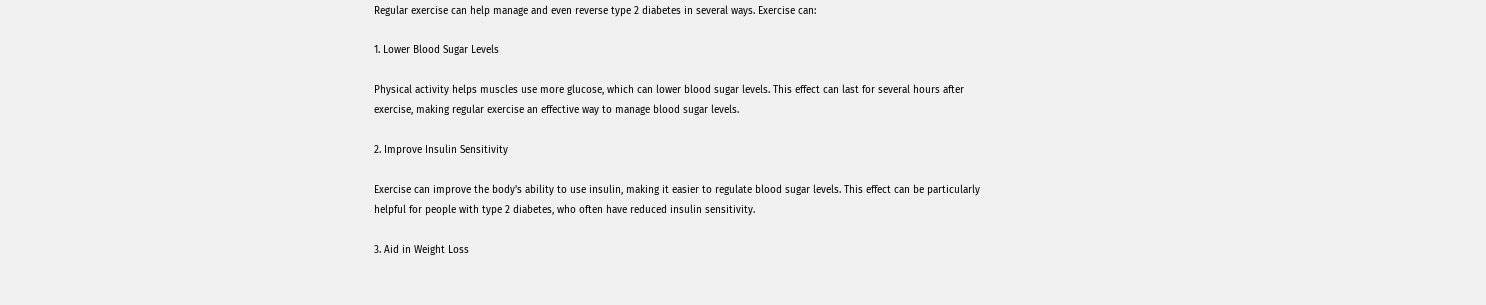Regular exercise can help manage and even reverse type 2 diabetes in several ways. Exercise can:

1. Lower Blood Sugar Levels

Physical activity helps muscles use more glucose, which can lower blood sugar levels. This effect can last for several hours after exercise, making regular exercise an effective way to manage blood sugar levels.

2. Improve Insulin Sensitivity

Exercise can improve the body's ability to use insulin, making it easier to regulate blood sugar levels. This effect can be particularly helpful for people with type 2 diabetes, who often have reduced insulin sensitivity.

3. Aid in Weight Loss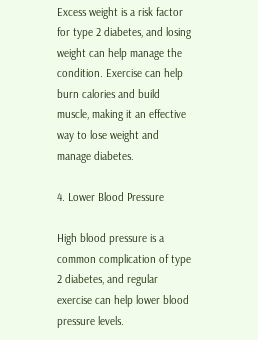Excess weight is a risk factor for type 2 diabetes, and losing weight can help manage the condition. Exercise can help burn calories and build muscle, making it an effective way to lose weight and manage diabetes.

4. Lower Blood Pressure

High blood pressure is a common complication of type 2 diabetes, and regular exercise can help lower blood pressure levels.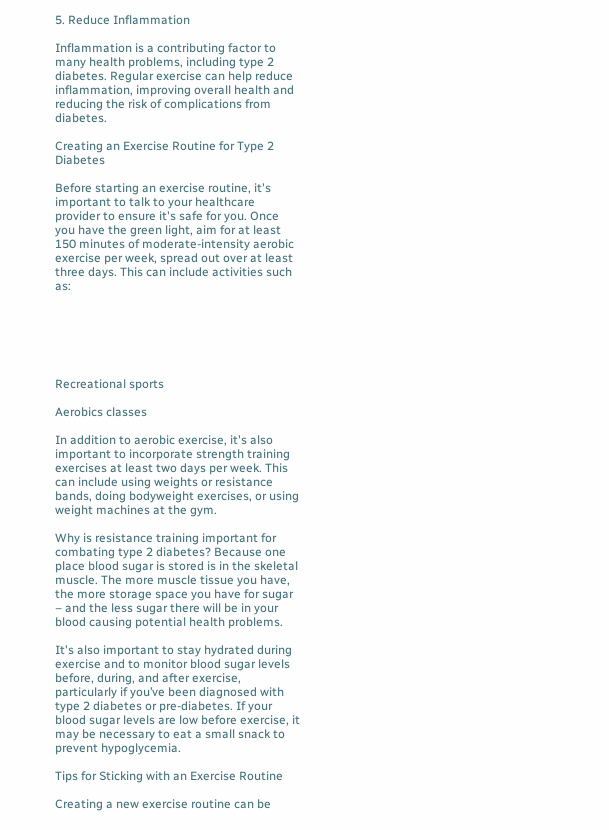5. Reduce Inflammation

Inflammation is a contributing factor to many health problems, including type 2 diabetes. Regular exercise can help reduce inflammation, improving overall health and reducing the risk of complications from diabetes.

Creating an Exercise Routine for Type 2 Diabetes

Before starting an exercise routine, it's important to talk to your healthcare provider to ensure it's safe for you. Once you have the green light, aim for at least 150 minutes of moderate-intensity aerobic exercise per week, spread out over at least three days. This can include activities such as:






Recreational sports

Aerobics classes

In addition to aerobic exercise, it's also important to incorporate strength training exercises at least two days per week. This can include using weights or resistance bands, doing bodyweight exercises, or using weight machines at the gym.

Why is resistance training important for combating type 2 diabetes? Because one place blood sugar is stored is in the skeletal muscle. The more muscle tissue you have, the more storage space you have for sugar – and the less sugar there will be in your blood causing potential health problems.

It's also important to stay hydrated during exercise and to monitor blood sugar levels before, during, and after exercise, particularly if you’ve been diagnosed with type 2 diabetes or pre-diabetes. If your blood sugar levels are low before exercise, it may be necessary to eat a small snack to prevent hypoglycemia.

Tips for Sticking with an Exercise Routine

Creating a new exercise routine can be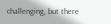challenging, but there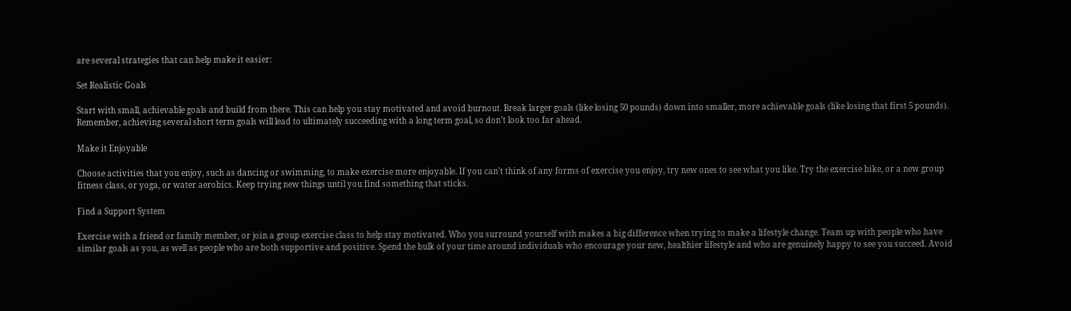are several strategies that can help make it easier:

Set Realistic Goals

Start with small, achievable goals and build from there. This can help you stay motivated and avoid burnout. Break larger goals (like losing 50 pounds) down into smaller, more achievable goals (like losing that first 5 pounds). Remember, achieving several short term goals will lead to ultimately succeeding with a long term goal, so don’t look too far ahead.

Make it Enjoyable

Choose activities that you enjoy, such as dancing or swimming, to make exercise more enjoyable. If you can’t think of any forms of exercise you enjoy, try new ones to see what you like. Try the exercise bike, or a new group fitness class, or yoga, or water aerobics. Keep trying new things until you find something that sticks.

Find a Support System

Exercise with a friend or family member, or join a group exercise class to help stay motivated. Who you surround yourself with makes a big difference when trying to make a lifestyle change. Team up with people who have similar goals as you, as well as people who are both supportive and positive. Spend the bulk of your time around individuals who encourage your new, healthier lifestyle and who are genuinely happy to see you succeed. Avoid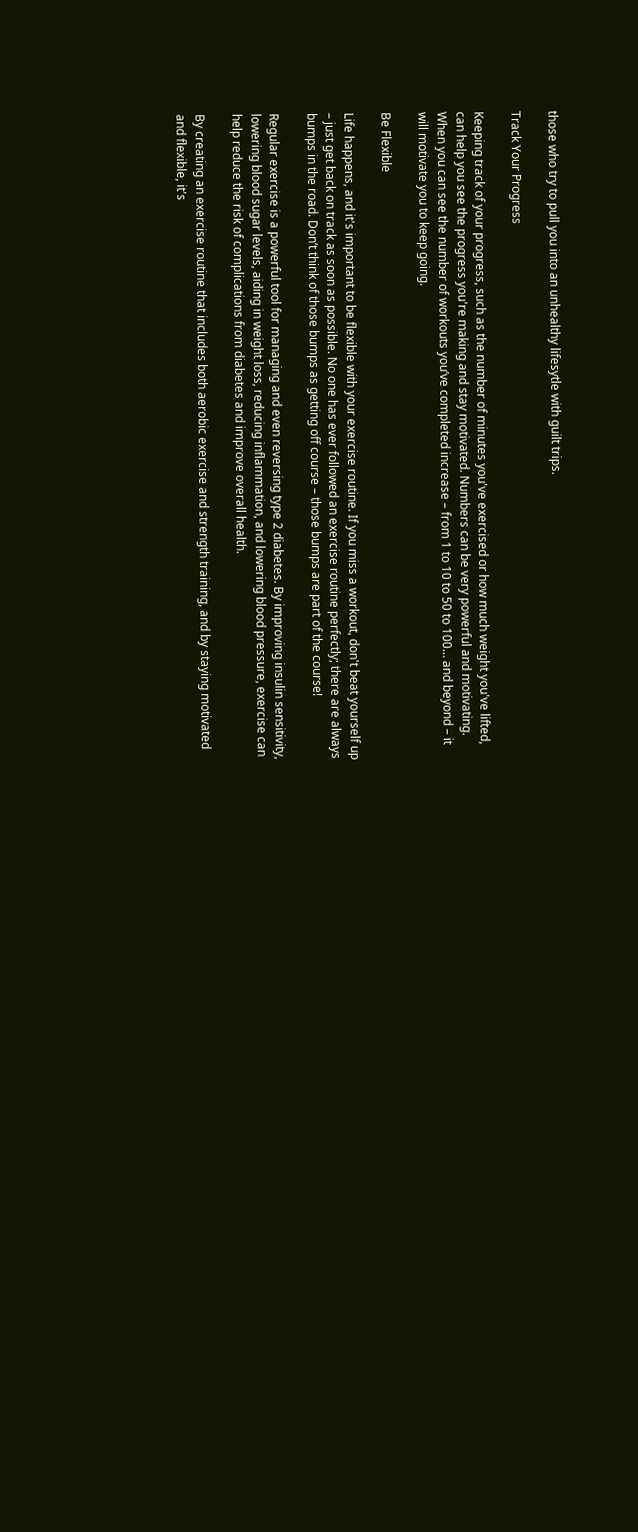those who try to pull you into an unhealthy lifesytle with guilt trips.

Track Your Progress

Keeping track of your progress, such as the number of minutes you've exercised or how much weight you've lifted, can help you see the progress you're making and stay motivated. Numbers can be very powerful and motivating. When you can see the number of workouts you’ve completed increase – from 1 to 10 to 50 to 100… and beyond – it will motivate you to keep going.

Be Flexible

Life happens, and it's important to be flexible with your exercise routine. If you miss a workout, don't beat yourself up – just get back on track as soon as possible. No one has ever followed an exercise routine perfectly; there are always bumps in the road. Don’t think of those bumps as getting off course – those bumps are part of the course!

Regular exercise is a powerful tool for managing and even reversing type 2 diabetes. By improving insulin sensitivity, lowering blood sugar levels, aiding in weight loss, reducing inflammation, and lowering blood pressure, exercise can help reduce the risk of complications from diabetes and improve overall health.

By creating an exercise routine that includes both aerobic exercise and strength training, and by staying motivated and flexible, it's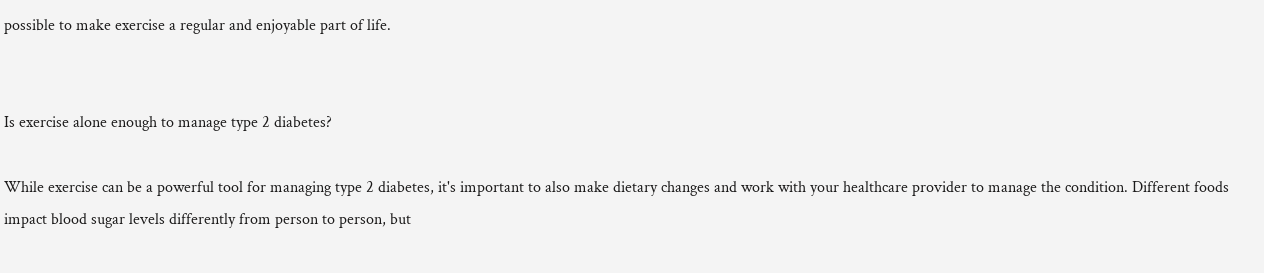possible to make exercise a regular and enjoyable part of life.


Is exercise alone enough to manage type 2 diabetes?

While exercise can be a powerful tool for managing type 2 diabetes, it's important to also make dietary changes and work with your healthcare provider to manage the condition. Different foods impact blood sugar levels differently from person to person, but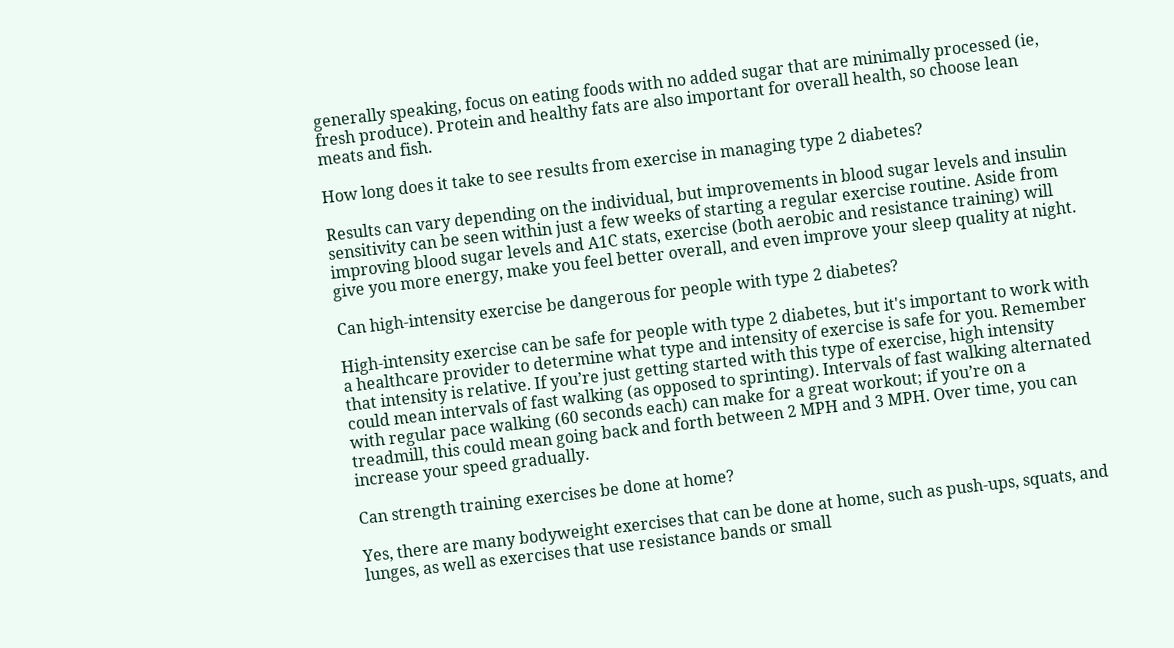generally speaking, focus on eating foods with no added sugar that are minimally processed (ie, fresh produce). Protein and healthy fats are also important for overall health, so choose lean meats and fish.

How long does it take to see results from exercise in managing type 2 diabetes?

Results can vary depending on the individual, but improvements in blood sugar levels and insulin sensitivity can be seen within just a few weeks of starting a regular exercise routine. Aside from improving blood sugar levels and A1C stats, exercise (both aerobic and resistance training) will give you more energy, make you feel better overall, and even improve your sleep quality at night.

Can high-intensity exercise be dangerous for people with type 2 diabetes?

High-intensity exercise can be safe for people with type 2 diabetes, but it's important to work with a healthcare provider to determine what type and intensity of exercise is safe for you. Remember that intensity is relative. If you’re just getting started with this type of exercise, high intensity could mean intervals of fast walking (as opposed to sprinting). Intervals of fast walking alternated with regular pace walking (60 seconds each) can make for a great workout; if you’re on a treadmill, this could mean going back and forth between 2 MPH and 3 MPH. Over time, you can increase your speed gradually.

Can strength training exercises be done at home?

Yes, there are many bodyweight exercises that can be done at home, such as push-ups, squats, and lunges, as well as exercises that use resistance bands or small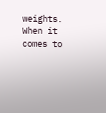weights. When it comes to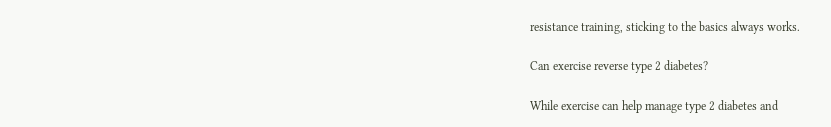resistance training, sticking to the basics always works.

Can exercise reverse type 2 diabetes?

While exercise can help manage type 2 diabetes and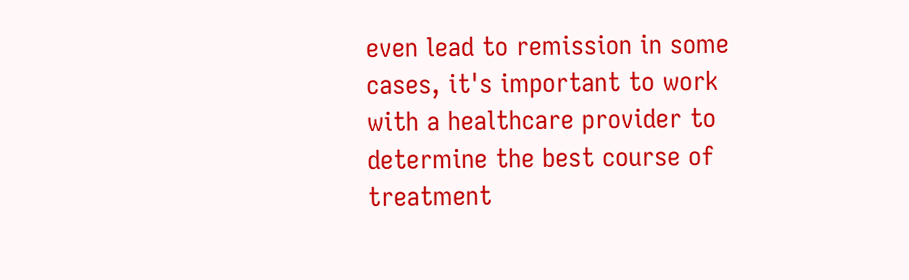even lead to remission in some cases, it's important to work with a healthcare provider to determine the best course of treatment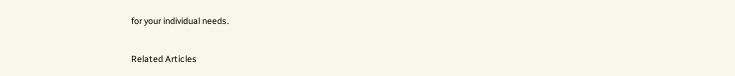for your individual needs.

Related Articles